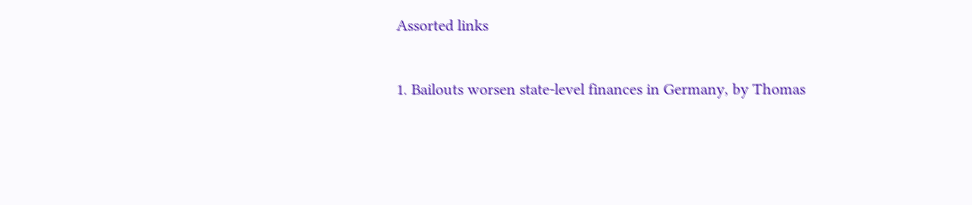Assorted links

1. Bailouts worsen state-level finances in Germany, by Thomas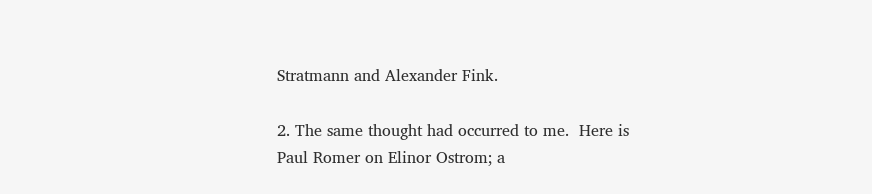Stratmann and Alexander Fink.

2. The same thought had occurred to me.  Here is Paul Romer on Elinor Ostrom; a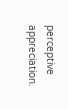perceptive appreciation.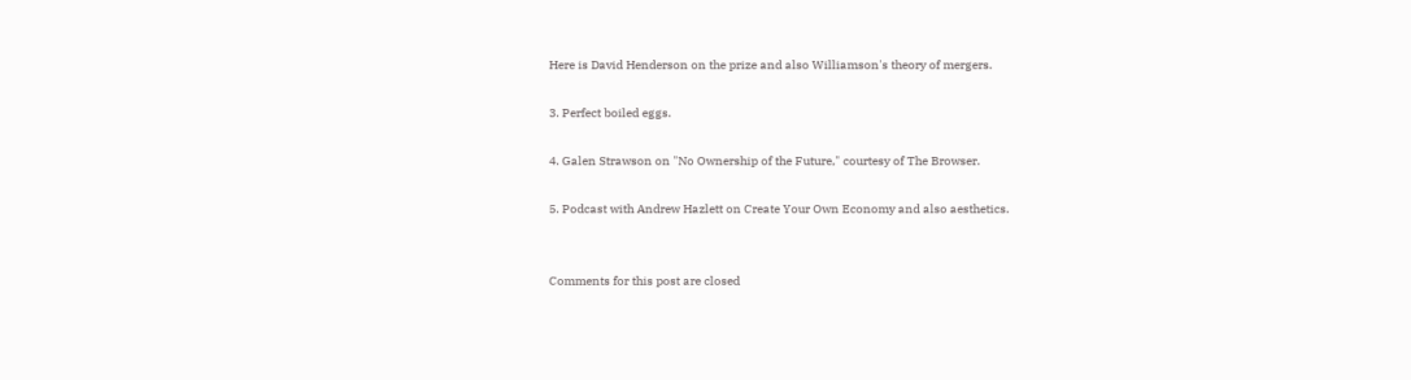Here is David Henderson on the prize and also Williamson's theory of mergers.

3. Perfect boiled eggs.

4. Galen Strawson on "No Ownership of the Future," courtesy of The Browser.

5. Podcast with Andrew Hazlett on Create Your Own Economy and also aesthetics.


Comments for this post are closed